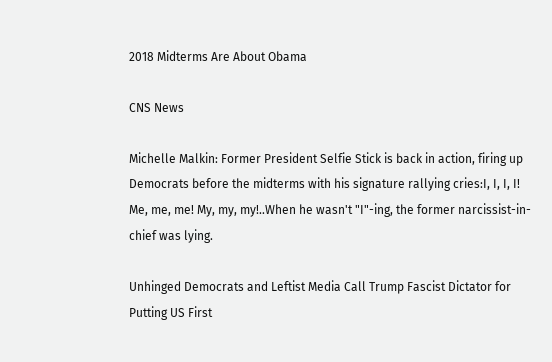2018 Midterms Are About Obama

CNS News

Michelle Malkin: Former President Selfie Stick is back in action, firing up Democrats before the midterms with his signature rallying cries:I, I, I, I! Me, me, me! My, my, my!..When he wasn't "I"-ing, the former narcissist-in-chief was lying.

Unhinged Democrats and Leftist Media Call Trump Fascist Dictator for Putting US First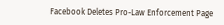Facebook Deletes Pro-Law Enforcement Page